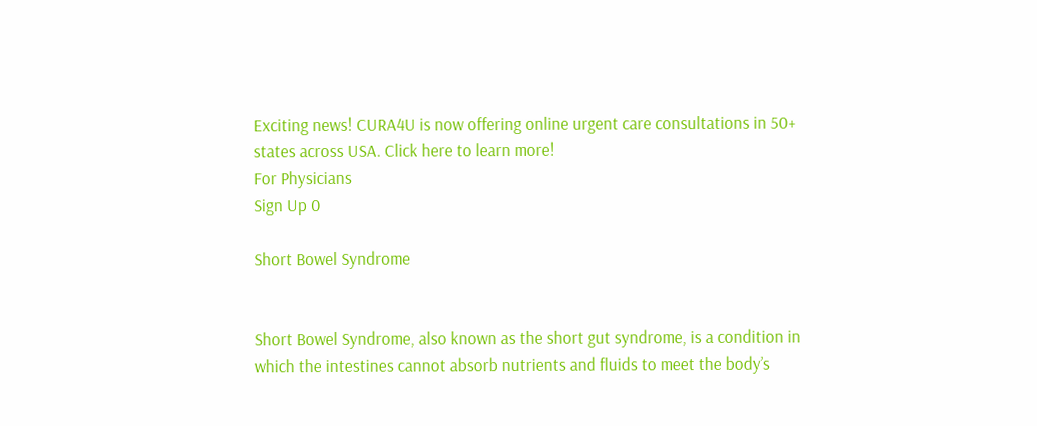Exciting news! CURA4U is now offering online urgent care consultations in 50+ states across USA. Click here to learn more!
For Physicians
Sign Up 0

Short Bowel Syndrome


Short Bowel Syndrome, also known as the short gut syndrome, is a condition in which the intestines cannot absorb nutrients and fluids to meet the body’s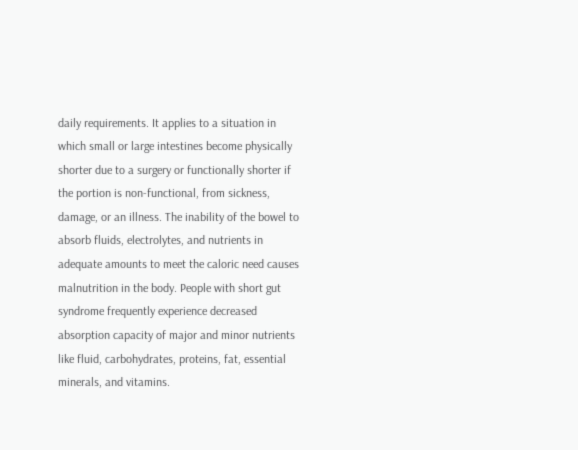daily requirements. It applies to a situation in which small or large intestines become physically shorter due to a surgery or functionally shorter if the portion is non-functional, from sickness, damage, or an illness. The inability of the bowel to absorb fluids, electrolytes, and nutrients in adequate amounts to meet the caloric need causes malnutrition in the body. People with short gut syndrome frequently experience decreased absorption capacity of major and minor nutrients like fluid, carbohydrates, proteins, fat, essential minerals, and vitamins.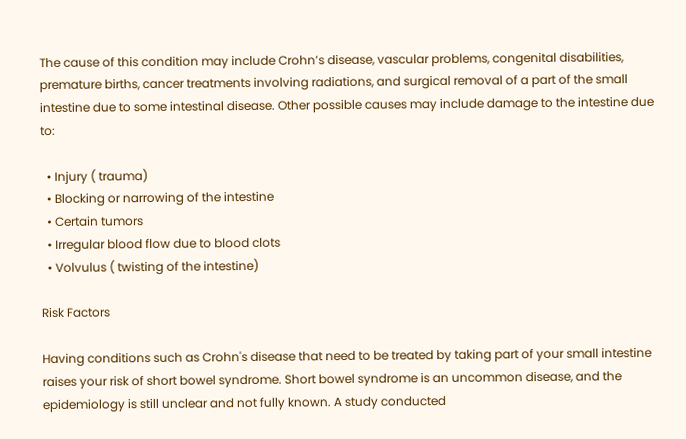The cause of this condition may include Crohn’s disease, vascular problems, congenital disabilities, premature births, cancer treatments involving radiations, and surgical removal of a part of the small intestine due to some intestinal disease. Other possible causes may include damage to the intestine due to:

  • Injury ( trauma)
  • Blocking or narrowing of the intestine
  • Certain tumors
  • Irregular blood flow due to blood clots
  • Volvulus ( twisting of the intestine)

Risk Factors

Having conditions such as Crohn's disease that need to be treated by taking part of your small intestine raises your risk of short bowel syndrome. Short bowel syndrome is an uncommon disease, and the epidemiology is still unclear and not fully known. A study conducted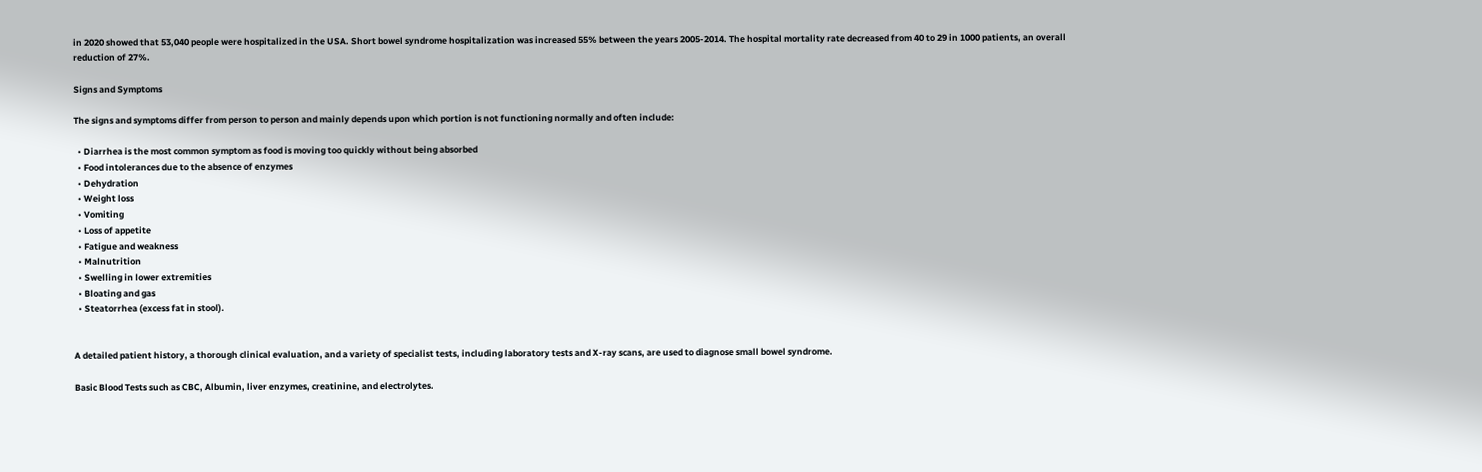in 2020 showed that 53,040 people were hospitalized in the USA. Short bowel syndrome hospitalization was increased 55% between the years 2005-2014. The hospital mortality rate decreased from 40 to 29 in 1000 patients, an overall reduction of 27%.

Signs and Symptoms

The signs and symptoms differ from person to person and mainly depends upon which portion is not functioning normally and often include:

  • Diarrhea is the most common symptom as food is moving too quickly without being absorbed
  • Food intolerances due to the absence of enzymes
  • Dehydration
  • Weight loss
  • Vomiting
  • Loss of appetite
  • Fatigue and weakness
  • Malnutrition
  • Swelling in lower extremities
  • Bloating and gas
  • Steatorrhea (excess fat in stool).


A detailed patient history, a thorough clinical evaluation, and a variety of specialist tests, including laboratory tests and X-ray scans, are used to diagnose small bowel syndrome.

Basic Blood Tests such as CBC, Albumin, liver enzymes, creatinine, and electrolytes.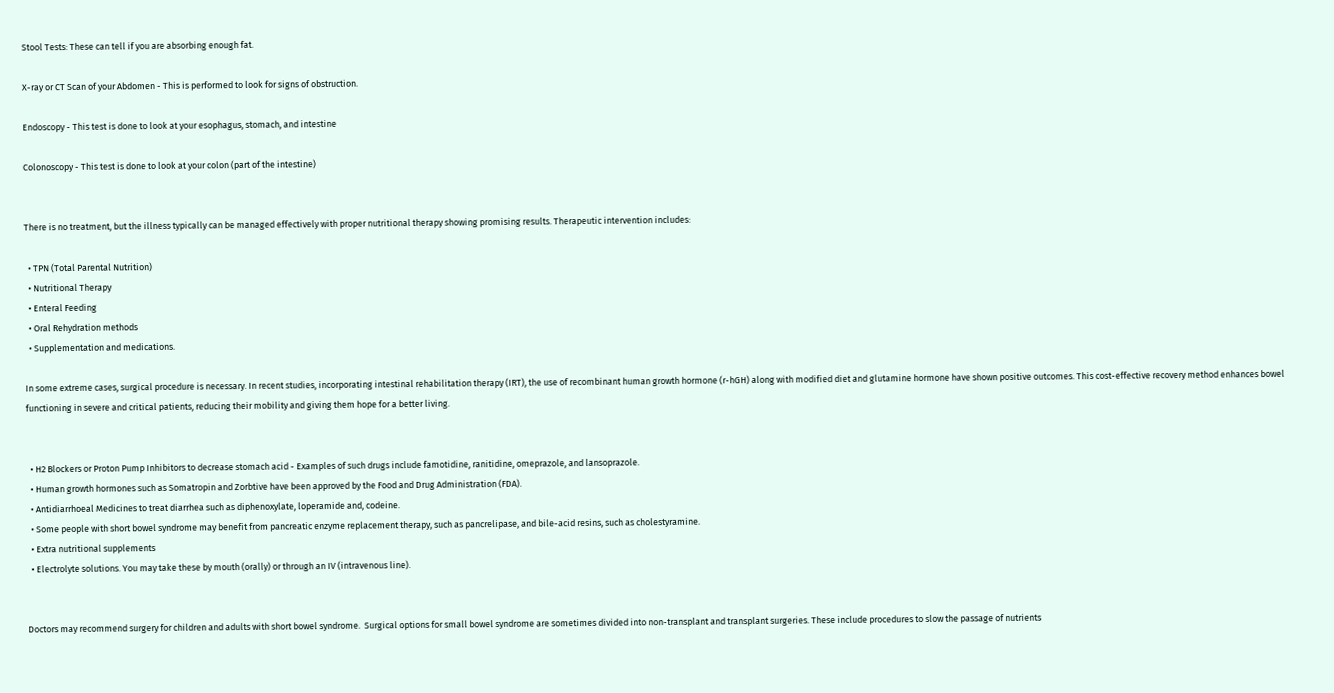Stool Tests: These can tell if you are absorbing enough fat.

X-ray or CT Scan of your Abdomen - This is performed to look for signs of obstruction.

Endoscopy - This test is done to look at your esophagus, stomach, and intestine

Colonoscopy - This test is done to look at your colon (part of the intestine)


There is no treatment, but the illness typically can be managed effectively with proper nutritional therapy showing promising results. Therapeutic intervention includes:

  • TPN (Total Parental Nutrition)
  • Nutritional Therapy
  • Enteral Feeding
  • Oral Rehydration methods
  • Supplementation and medications.

In some extreme cases, surgical procedure is necessary. In recent studies, incorporating intestinal rehabilitation therapy (IRT), the use of recombinant human growth hormone (r-hGH) along with modified diet and glutamine hormone have shown positive outcomes. This cost-effective recovery method enhances bowel functioning in severe and critical patients, reducing their mobility and giving them hope for a better living.


  • H2 Blockers or Proton Pump Inhibitors to decrease stomach acid - Examples of such drugs include famotidine, ranitidine, omeprazole, and lansoprazole.
  • Human growth hormones such as Somatropin and Zorbtive have been approved by the Food and Drug Administration (FDA).
  • Antidiarrhoeal Medicines to treat diarrhea such as diphenoxylate, loperamide and, codeine.
  • Some people with short bowel syndrome may benefit from pancreatic enzyme replacement therapy, such as pancrelipase, and bile-acid resins, such as cholestyramine.
  • Extra nutritional supplements
  • Electrolyte solutions. You may take these by mouth (orally) or through an IV (intravenous line).


Doctors may recommend surgery for children and adults with short bowel syndrome.  Surgical options for small bowel syndrome are sometimes divided into non-transplant and transplant surgeries. These include procedures to slow the passage of nutrients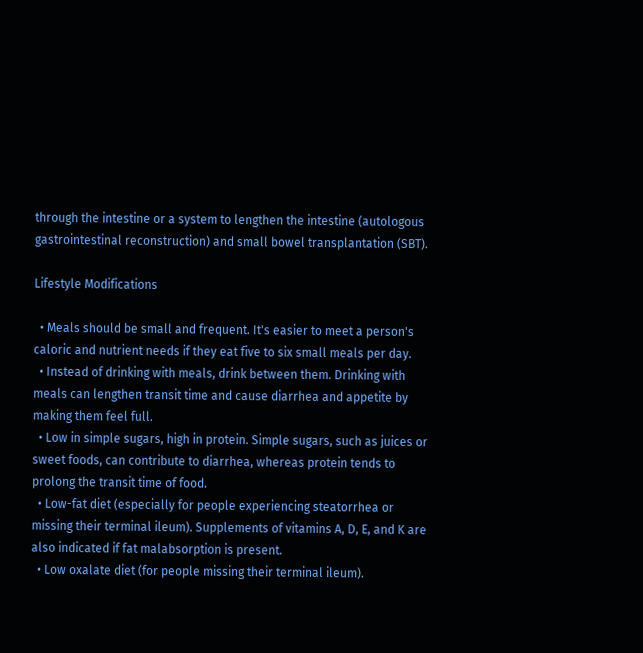through the intestine or a system to lengthen the intestine (autologous gastrointestinal reconstruction) and small bowel transplantation (SBT).

Lifestyle Modifications

  • Meals should be small and frequent. It's easier to meet a person's caloric and nutrient needs if they eat five to six small meals per day.
  • Instead of drinking with meals, drink between them. Drinking with meals can lengthen transit time and cause diarrhea and appetite by making them feel full.
  • Low in simple sugars, high in protein. Simple sugars, such as juices or sweet foods, can contribute to diarrhea, whereas protein tends to prolong the transit time of food.
  • Low-fat diet (especially for people experiencing steatorrhea or missing their terminal ileum). Supplements of vitamins A, D, E, and K are also indicated if fat malabsorption is present.
  • Low oxalate diet (for people missing their terminal ileum).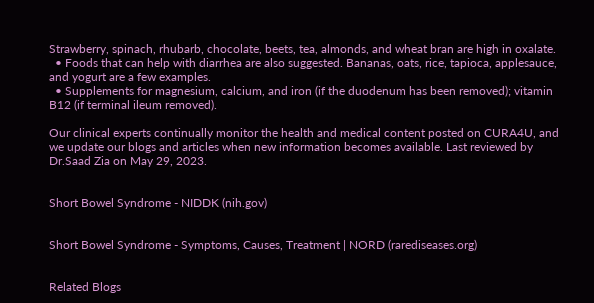Strawberry, spinach, rhubarb, chocolate, beets, tea, almonds, and wheat bran are high in oxalate.
  • Foods that can help with diarrhea are also suggested. Bananas, oats, rice, tapioca, applesauce, and yogurt are a few examples.
  • Supplements for magnesium, calcium, and iron (if the duodenum has been removed); vitamin B12 (if terminal ileum removed).

Our clinical experts continually monitor the health and medical content posted on CURA4U, and we update our blogs and articles when new information becomes available. Last reviewed by Dr.Saad Zia on May 29, 2023.


Short Bowel Syndrome - NIDDK (nih.gov)


Short Bowel Syndrome - Symptoms, Causes, Treatment | NORD (rarediseases.org)


Related Blogs